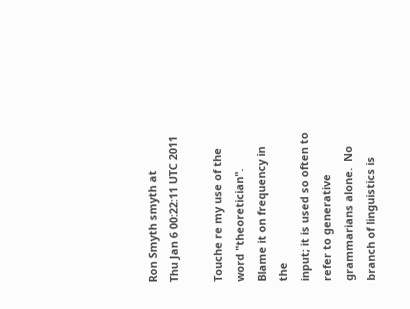Ron Smyth smyth at
Thu Jan 6 00:22:11 UTC 2011

Touche re my use of the word "theoretician".  Blame it on frequency in the
input; it is used so often to refer to generative grammarians alone.  No
branch of linguistics is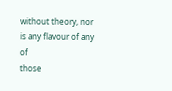without theory, nor is any flavour of any of
those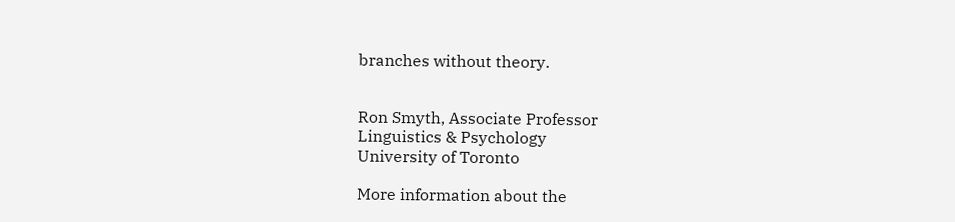branches without theory.


Ron Smyth, Associate Professor
Linguistics & Psychology
University of Toronto

More information about the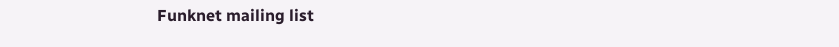Funknet mailing list